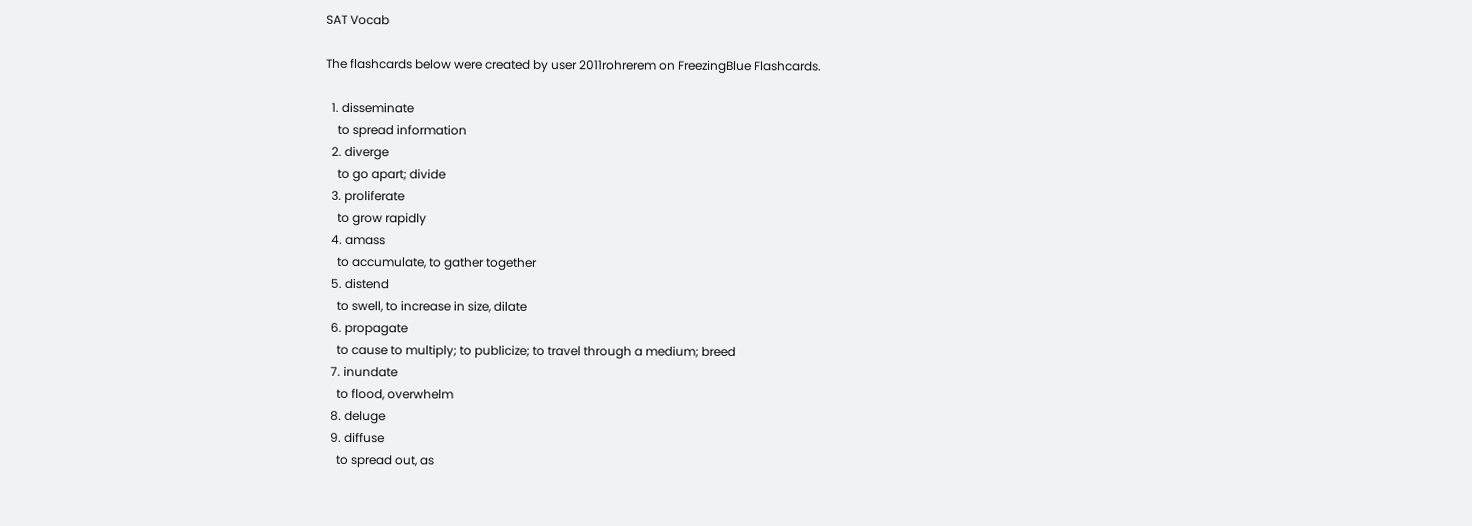SAT Vocab

The flashcards below were created by user 2011rohrerem on FreezingBlue Flashcards.

  1. disseminate
    to spread information
  2. diverge
    to go apart; divide
  3. proliferate
    to grow rapidly
  4. amass
    to accumulate, to gather together
  5. distend
    to swell, to increase in size, dilate
  6. propagate
    to cause to multiply; to publicize; to travel through a medium; breed
  7. inundate
    to flood, overwhelm
  8. deluge
  9. diffuse
    to spread out, as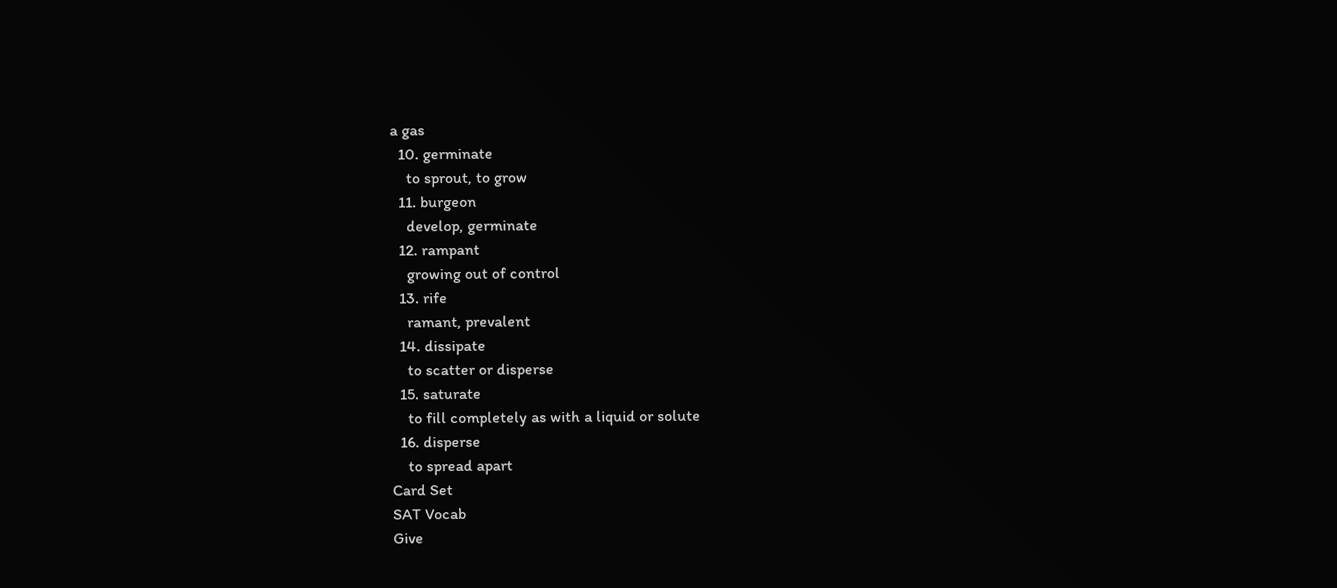a gas
  10. germinate
    to sprout, to grow
  11. burgeon
    develop, germinate
  12. rampant
    growing out of control
  13. rife
    ramant, prevalent
  14. dissipate
    to scatter or disperse
  15. saturate
    to fill completely as with a liquid or solute
  16. disperse
    to spread apart
Card Set
SAT Vocab
Give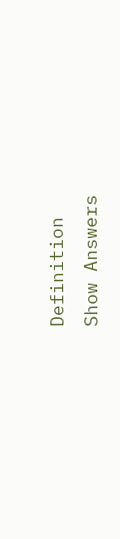Definition
Show Answers